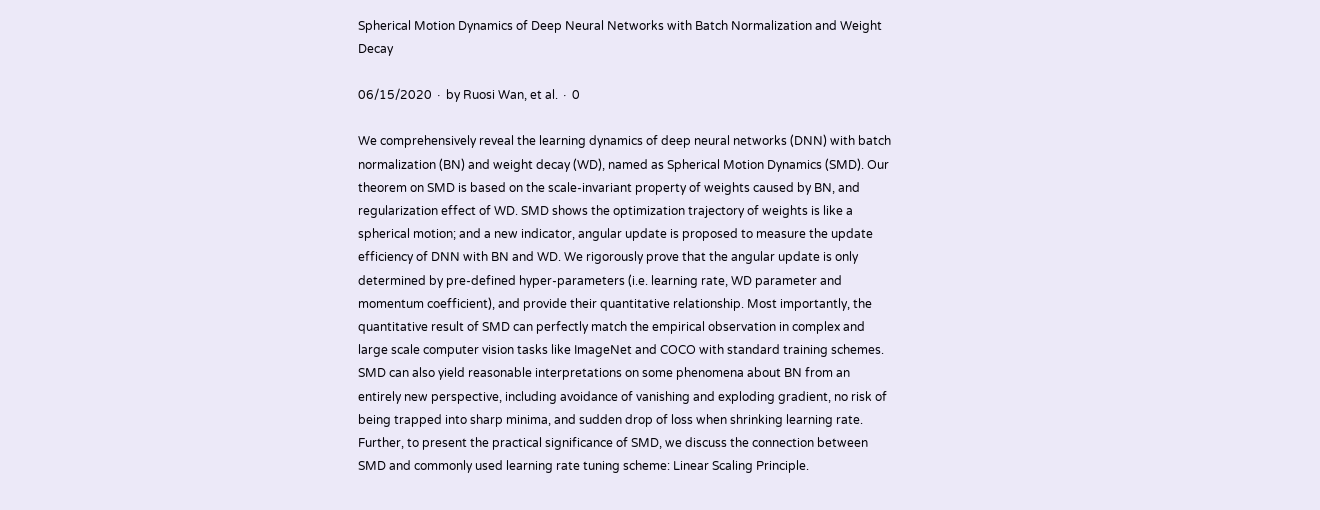Spherical Motion Dynamics of Deep Neural Networks with Batch Normalization and Weight Decay

06/15/2020 ∙ by Ruosi Wan, et al. ∙ 0

We comprehensively reveal the learning dynamics of deep neural networks (DNN) with batch normalization (BN) and weight decay (WD), named as Spherical Motion Dynamics (SMD). Our theorem on SMD is based on the scale-invariant property of weights caused by BN, and regularization effect of WD. SMD shows the optimization trajectory of weights is like a spherical motion; and a new indicator, angular update is proposed to measure the update efficiency of DNN with BN and WD. We rigorously prove that the angular update is only determined by pre-defined hyper-parameters (i.e. learning rate, WD parameter and momentum coefficient), and provide their quantitative relationship. Most importantly, the quantitative result of SMD can perfectly match the empirical observation in complex and large scale computer vision tasks like ImageNet and COCO with standard training schemes. SMD can also yield reasonable interpretations on some phenomena about BN from an entirely new perspective, including avoidance of vanishing and exploding gradient, no risk of being trapped into sharp minima, and sudden drop of loss when shrinking learning rate. Further, to present the practical significance of SMD, we discuss the connection between SMD and commonly used learning rate tuning scheme: Linear Scaling Principle.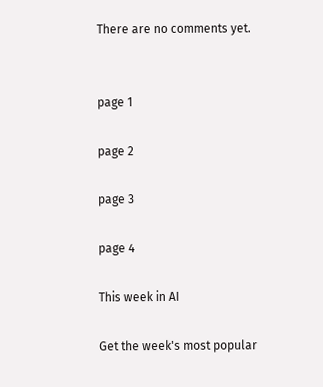There are no comments yet.


page 1

page 2

page 3

page 4

This week in AI

Get the week's most popular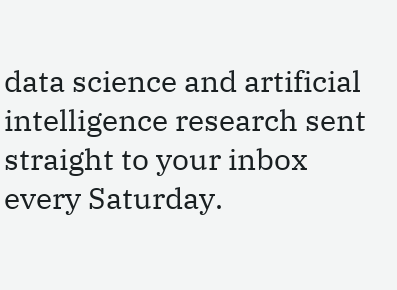data science and artificial intelligence research sent straight to your inbox every Saturday.